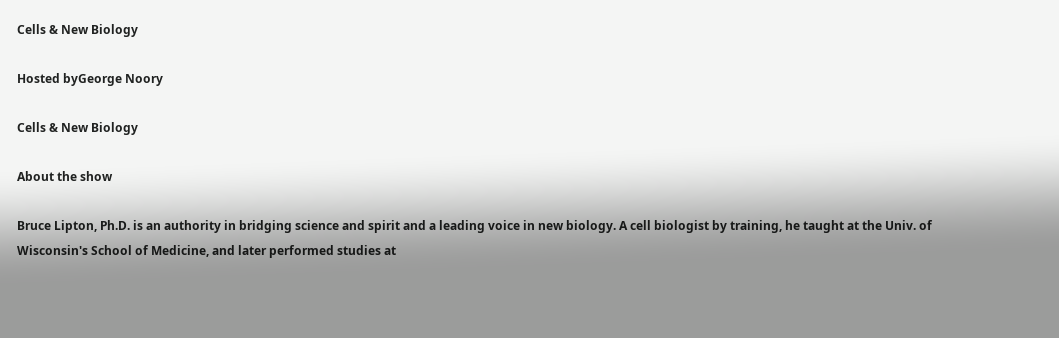Cells & New Biology

Hosted byGeorge Noory

Cells & New Biology

About the show

Bruce Lipton, Ph.D. is an authority in bridging science and spirit and a leading voice in new biology. A cell biologist by training, he taught at the Univ. of Wisconsin's School of Medicine, and later performed studies at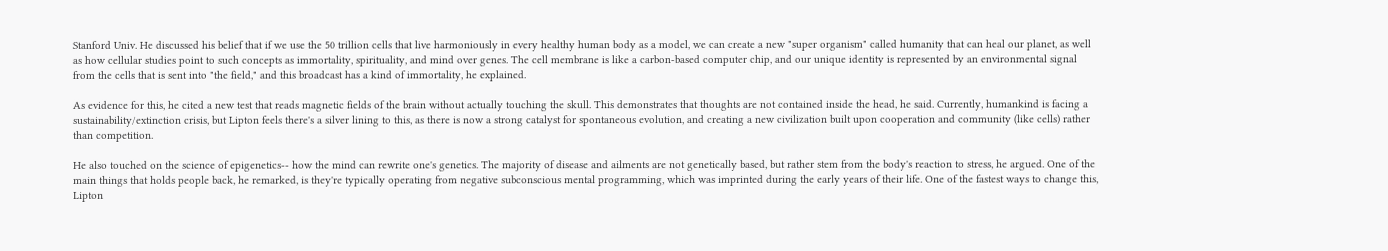Stanford Univ. He discussed his belief that if we use the 50 trillion cells that live harmoniously in every healthy human body as a model, we can create a new "super organism" called humanity that can heal our planet, as well as how cellular studies point to such concepts as immortality, spirituality, and mind over genes. The cell membrane is like a carbon-based computer chip, and our unique identity is represented by an environmental signal from the cells that is sent into "the field," and this broadcast has a kind of immortality, he explained.

As evidence for this, he cited a new test that reads magnetic fields of the brain without actually touching the skull. This demonstrates that thoughts are not contained inside the head, he said. Currently, humankind is facing a sustainability/extinction crisis, but Lipton feels there's a silver lining to this, as there is now a strong catalyst for spontaneous evolution, and creating a new civilization built upon cooperation and community (like cells) rather than competition.

He also touched on the science of epigenetics-- how the mind can rewrite one's genetics. The majority of disease and ailments are not genetically based, but rather stem from the body's reaction to stress, he argued. One of the main things that holds people back, he remarked, is they're typically operating from negative subconscious mental programming, which was imprinted during the early years of their life. One of the fastest ways to change this, Lipton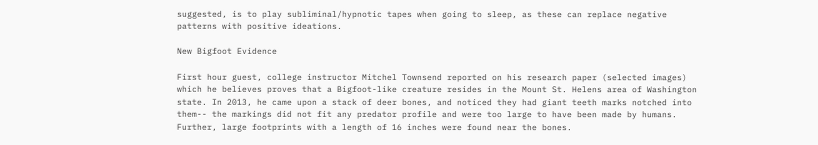suggested, is to play subliminal/hypnotic tapes when going to sleep, as these can replace negative patterns with positive ideations.

New Bigfoot Evidence

First hour guest, college instructor Mitchel Townsend reported on his research paper (selected images) which he believes proves that a Bigfoot-like creature resides in the Mount St. Helens area of Washington state. In 2013, he came upon a stack of deer bones, and noticed they had giant teeth marks notched into them-- the markings did not fit any predator profile and were too large to have been made by humans. Further, large footprints with a length of 16 inches were found near the bones.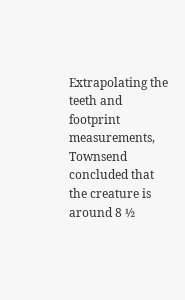Extrapolating the teeth and footprint measurements, Townsend concluded that the creature is around 8 ½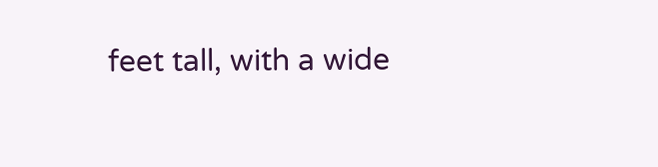feet tall, with a wide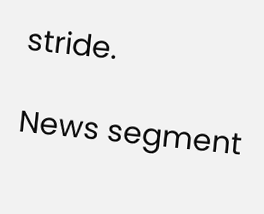stride.

News segment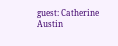guest: Catherine Austin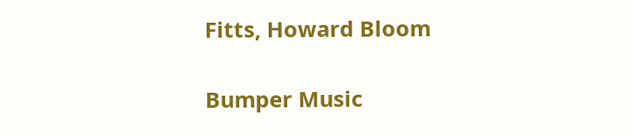Fitts, Howard Bloom

Bumper Music